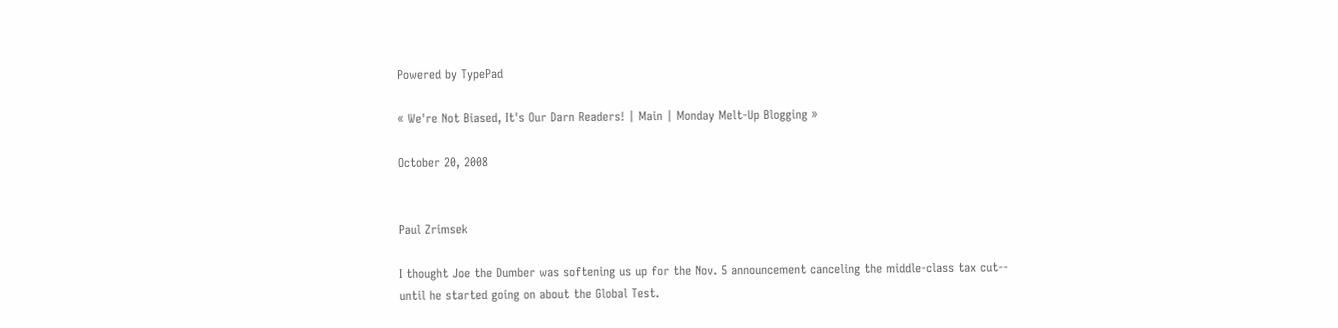Powered by TypePad

« We're Not Biased, It's Our Darn Readers! | Main | Monday Melt-Up Blogging »

October 20, 2008


Paul Zrimsek

I thought Joe the Dumber was softening us up for the Nov. 5 announcement canceling the middle-class tax cut-- until he started going on about the Global Test.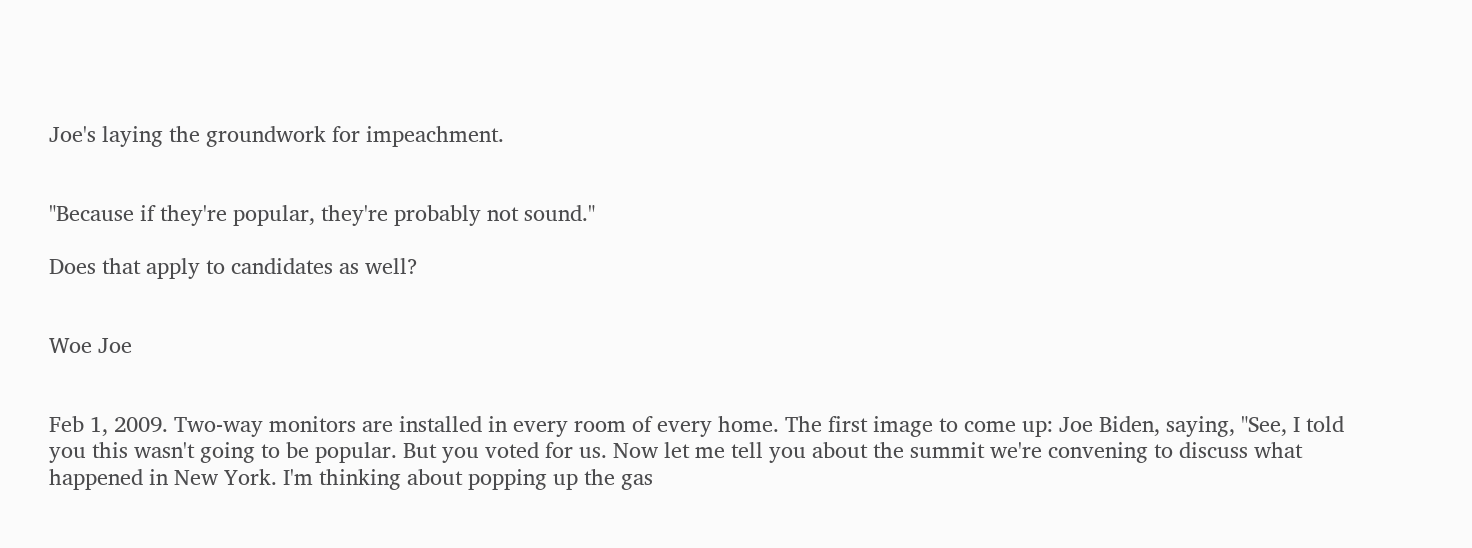Joe's laying the groundwork for impeachment.


"Because if they're popular, they're probably not sound."

Does that apply to candidates as well?


Woe Joe


Feb 1, 2009. Two-way monitors are installed in every room of every home. The first image to come up: Joe Biden, saying, "See, I told you this wasn't going to be popular. But you voted for us. Now let me tell you about the summit we're convening to discuss what happened in New York. I'm thinking about popping up the gas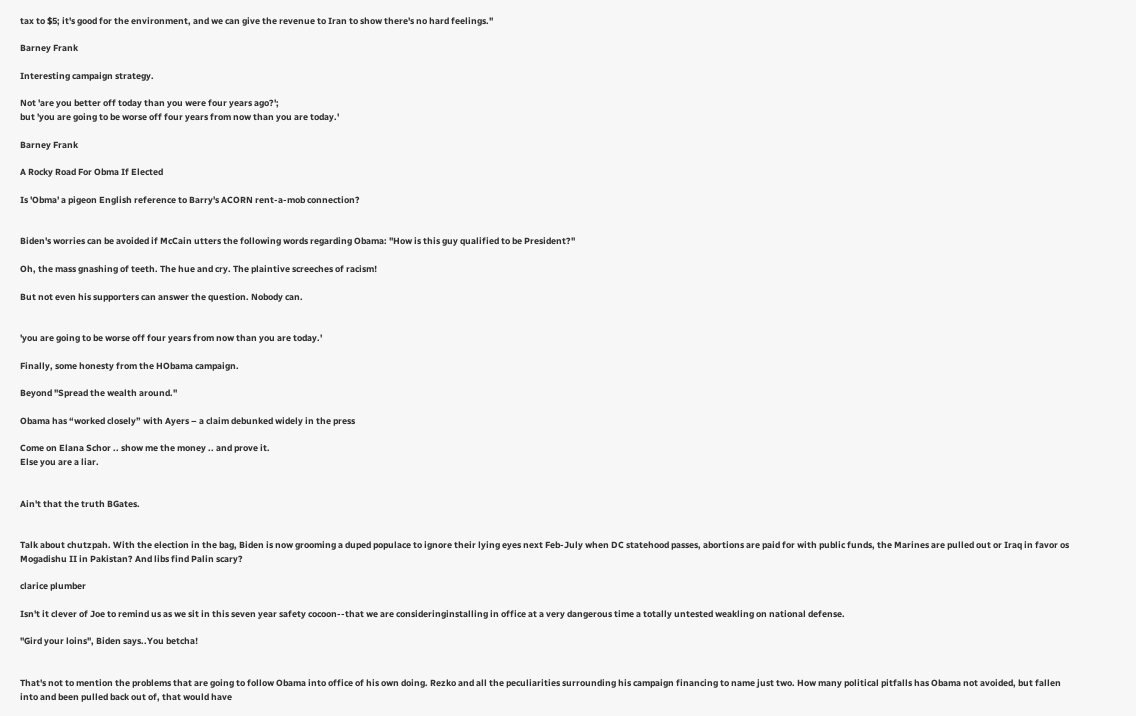tax to $5; it's good for the environment, and we can give the revenue to Iran to show there's no hard feelings."

Barney Frank

Interesting campaign strategy.

Not 'are you better off today than you were four years ago?';
but 'you are going to be worse off four years from now than you are today.'

Barney Frank

A Rocky Road For Obma If Elected

Is 'Obma' a pigeon English reference to Barry's ACORN rent-a-mob connection?


Biden's worries can be avoided if McCain utters the following words regarding Obama: "How is this guy qualified to be President?"

Oh, the mass gnashing of teeth. The hue and cry. The plaintive screeches of racism!

But not even his supporters can answer the question. Nobody can.


'you are going to be worse off four years from now than you are today.'

Finally, some honesty from the HObama campaign.

Beyond "Spread the wealth around."

Obama has “worked closely” with Ayers – a claim debunked widely in the press

Come on Elana Schor .. show me the money .. and prove it.
Else you are a liar.


Ain't that the truth BGates.


Talk about chutzpah. With the election in the bag, Biden is now grooming a duped populace to ignore their lying eyes next Feb-July when DC statehood passes, abortions are paid for with public funds, the Marines are pulled out or Iraq in favor os Mogadishu II in Pakistan? And libs find Palin scary?

clarice plumber

Isn't it clever of Joe to remind us as we sit in this seven year safety cocoon--that we are consideringinstalling in office at a very dangerous time a totally untested weakling on national defense.

"Gird your loins", Biden says..You betcha!


That's not to mention the problems that are going to follow Obama into office of his own doing. Rezko and all the peculiarities surrounding his campaign financing to name just two. How many political pitfalls has Obama not avoided, but fallen into and been pulled back out of, that would have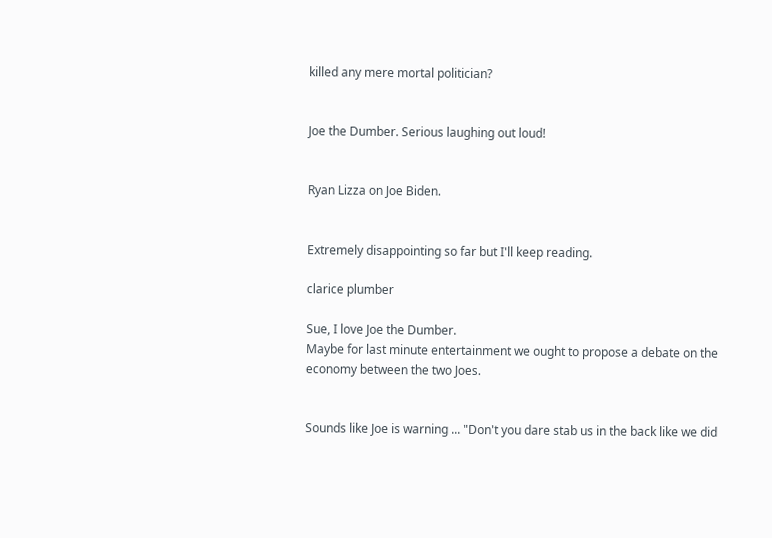killed any mere mortal politician?


Joe the Dumber. Serious laughing out loud!


Ryan Lizza on Joe Biden.


Extremely disappointing so far but I'll keep reading.

clarice plumber

Sue, I love Joe the Dumber.
Maybe for last minute entertainment we ought to propose a debate on the economy between the two Joes.


Sounds like Joe is warning ... "Don't you dare stab us in the back like we did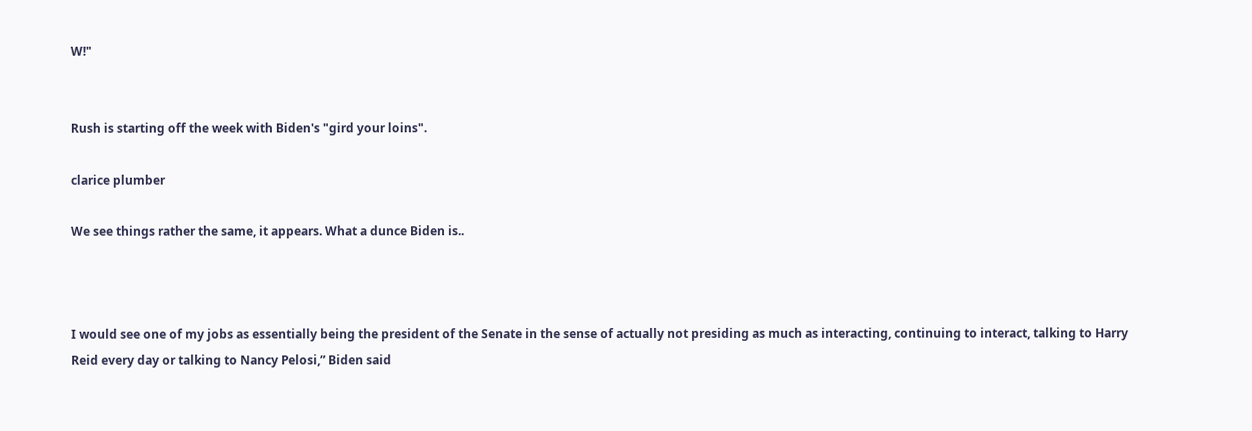W!"


Rush is starting off the week with Biden's "gird your loins".

clarice plumber

We see things rather the same, it appears. What a dunce Biden is..



I would see one of my jobs as essentially being the president of the Senate in the sense of actually not presiding as much as interacting, continuing to interact, talking to Harry Reid every day or talking to Nancy Pelosi,” Biden said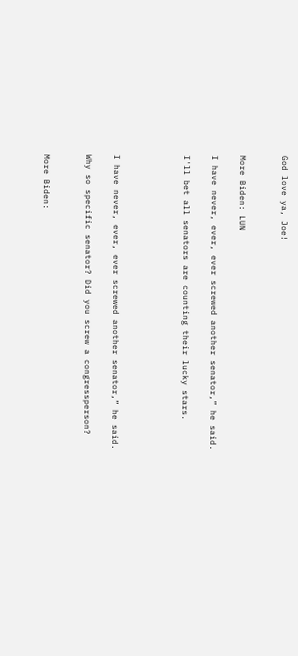God love ya, Joe!


More Biden: LUN

I have never, ever, ever screwed another senator,” he said.

I'll bet all senators are counting their lucky stars.




I have never, ever, ever screwed another senator,” he said.

Why so specific senator? Did you screw a congressperson?


More Biden: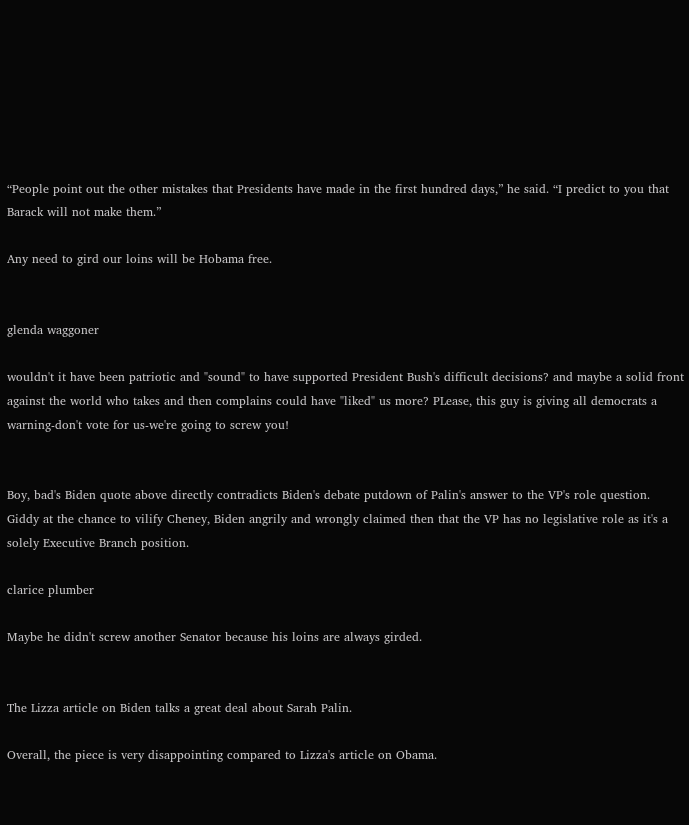“People point out the other mistakes that Presidents have made in the first hundred days,” he said. “I predict to you that Barack will not make them.”

Any need to gird our loins will be Hobama free.


glenda waggoner

wouldn't it have been patriotic and "sound" to have supported President Bush's difficult decisions? and maybe a solid front against the world who takes and then complains could have "liked" us more? PLease, this guy is giving all democrats a warning-don't vote for us-we're going to screw you!


Boy, bad's Biden quote above directly contradicts Biden's debate putdown of Palin's answer to the VP's role question. Giddy at the chance to vilify Cheney, Biden angrily and wrongly claimed then that the VP has no legislative role as it's a solely Executive Branch position.

clarice plumber

Maybe he didn't screw another Senator because his loins are always girded.


The Lizza article on Biden talks a great deal about Sarah Palin.

Overall, the piece is very disappointing compared to Lizza's article on Obama.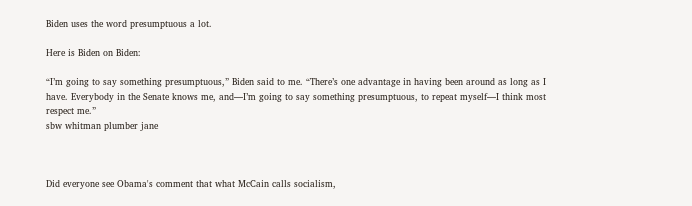Biden uses the word presumptuous a lot.

Here is Biden on Biden:

“I’m going to say something presumptuous,” Biden said to me. “There’s one advantage in having been around as long as I have. Everybody in the Senate knows me, and—I’m going to say something presumptuous, to repeat myself—I think most respect me.”
sbw whitman plumber jane



Did everyone see Obama's comment that what McCain calls socialism,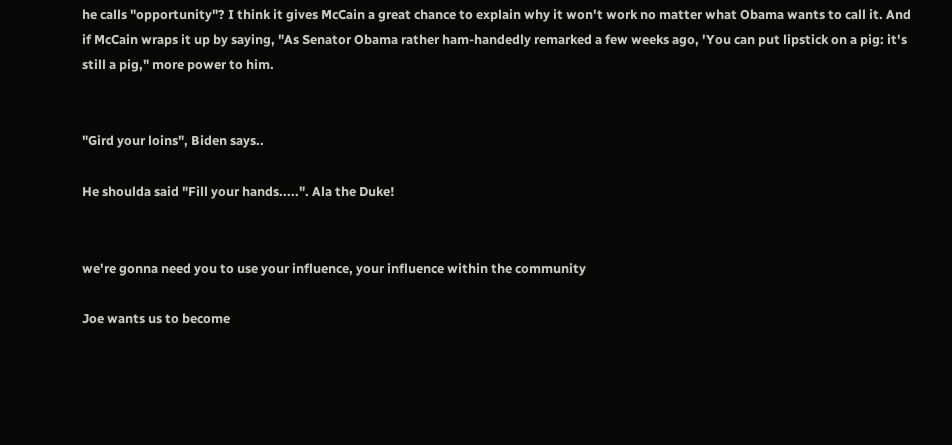he calls "opportunity"? I think it gives McCain a great chance to explain why it won't work no matter what Obama wants to call it. And if McCain wraps it up by saying, "As Senator Obama rather ham-handedly remarked a few weeks ago, 'You can put lipstick on a pig: it's still a pig," more power to him.


"Gird your loins", Biden says..

He shoulda said "Fill your hands.....". Ala the Duke!


we're gonna need you to use your influence, your influence within the community

Joe wants us to become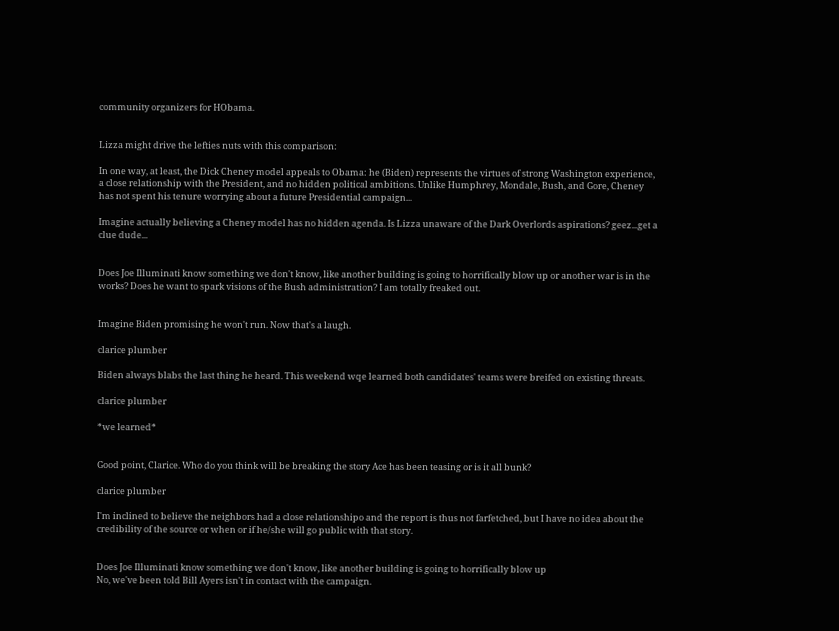community organizers for HObama.


Lizza might drive the lefties nuts with this comparison:

In one way, at least, the Dick Cheney model appeals to Obama: he (Biden) represents the virtues of strong Washington experience, a close relationship with the President, and no hidden political ambitions. Unlike Humphrey, Mondale, Bush, and Gore, Cheney has not spent his tenure worrying about a future Presidential campaign...

Imagine actually believing a Cheney model has no hidden agenda. Is Lizza unaware of the Dark Overlords aspirations? geez...get a clue dude...


Does Joe Illuminati know something we don't know, like another building is going to horrifically blow up or another war is in the works? Does he want to spark visions of the Bush administration? I am totally freaked out.


Imagine Biden promising he won't run. Now that's a laugh.

clarice plumber

Biden always blabs the last thing he heard. This weekend wqe learned both candidates' teams were breifed on existing threats.

clarice plumber

*we learned*


Good point, Clarice. Who do you think will be breaking the story Ace has been teasing or is it all bunk?

clarice plumber

I'm inclined to believe the neighbors had a close relationshipo and the report is thus not farfetched, but I have no idea about the credibility of the source or when or if he/she will go public with that story.


Does Joe Illuminati know something we don't know, like another building is going to horrifically blow up
No, we've been told Bill Ayers isn't in contact with the campaign.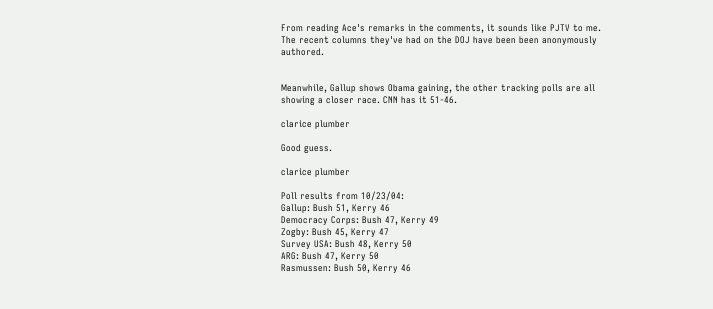From reading Ace's remarks in the comments, it sounds like PJTV to me. The recent columns they've had on the DOJ have been been anonymously authored.


Meanwhile, Gallup shows Obama gaining, the other tracking polls are all showing a closer race. CNN has it 51-46.

clarice plumber

Good guess.

clarice plumber

Poll results from 10/23/04:
Gallup: Bush 51, Kerry 46
Democracy Corps: Bush 47, Kerry 49
Zogby: Bush 45, Kerry 47
Survey USA: Bush 48, Kerry 50
ARG: Bush 47, Kerry 50
Rasmussen: Bush 50, Kerry 46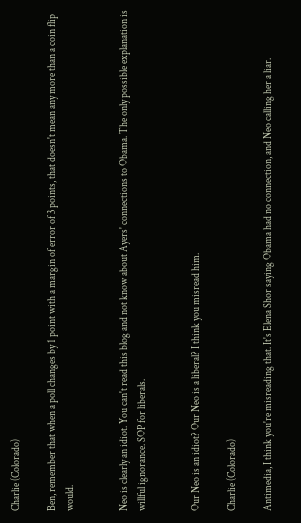Charlie (Colorado)

Ben, remember that when a poll changes by 1 point with a margin of error of 3 points, that doesn't mean any more than a coin flip would.


Neo is clearly an idiot. You can't read this blog and not know about Ayers' connections to Obama. The only possible explanation is willful ignorance. SOP for liberals.


Our Neo is an idiot? Our Neo is a liberal? I think you misread him.

Charlie (Colorado)

Antimedia, I think you're misreading that. It's Elena Shor saying Obama had no connection, and Neo calling her a liar.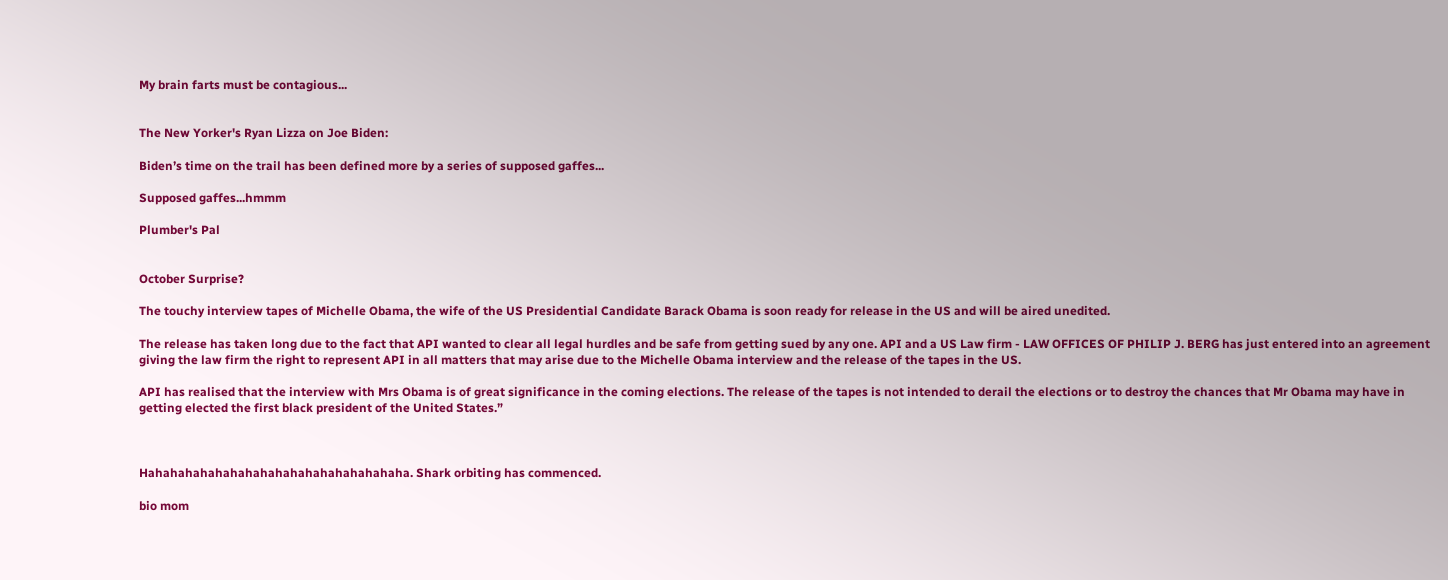My brain farts must be contagious...


The New Yorker's Ryan Lizza on Joe Biden:

Biden’s time on the trail has been defined more by a series of supposed gaffes...

Supposed gaffes...hmmm

Plumber's Pal


October Surprise?

The touchy interview tapes of Michelle Obama, the wife of the US Presidential Candidate Barack Obama is soon ready for release in the US and will be aired unedited.

The release has taken long due to the fact that API wanted to clear all legal hurdles and be safe from getting sued by any one. API and a US Law firm - LAW OFFICES OF PHILIP J. BERG has just entered into an agreement giving the law firm the right to represent API in all matters that may arise due to the Michelle Obama interview and the release of the tapes in the US.

API has realised that the interview with Mrs Obama is of great significance in the coming elections. The release of the tapes is not intended to derail the elections or to destroy the chances that Mr Obama may have in getting elected the first black president of the United States.”



Hahahahahahahahahahahahahahahahahaha. Shark orbiting has commenced.

bio mom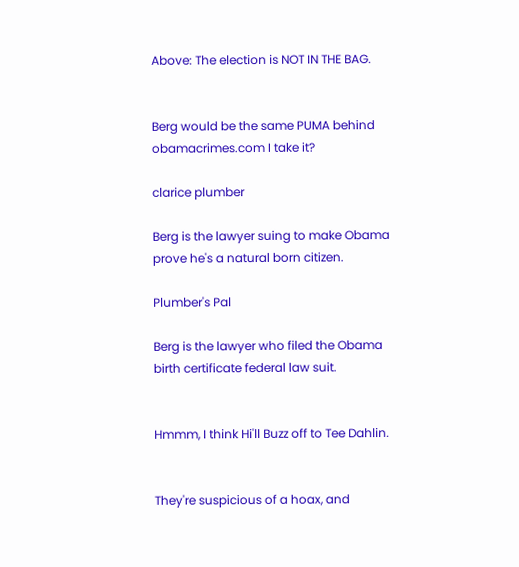Above: The election is NOT IN THE BAG.


Berg would be the same PUMA behind obamacrimes.com I take it?

clarice plumber

Berg is the lawyer suing to make Obama prove he's a natural born citizen.

Plumber's Pal

Berg is the lawyer who filed the Obama birth certificate federal law suit.


Hmmm, I think Hi'll Buzz off to Tee Dahlin.


They're suspicious of a hoax, and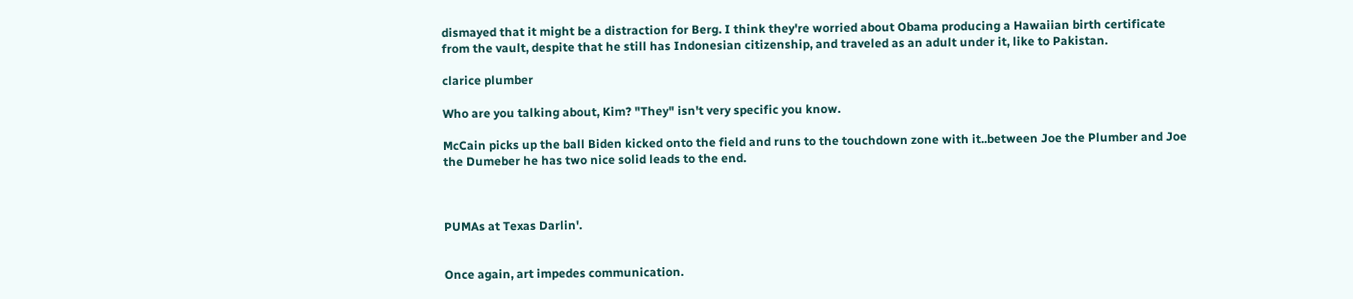dismayed that it might be a distraction for Berg. I think they're worried about Obama producing a Hawaiian birth certificate from the vault, despite that he still has Indonesian citizenship, and traveled as an adult under it, like to Pakistan.

clarice plumber

Who are you talking about, Kim? "They" isn't very specific you know.

McCain picks up the ball Biden kicked onto the field and runs to the touchdown zone with it..between Joe the Plumber and Joe the Dumeber he has two nice solid leads to the end.



PUMAs at Texas Darlin'.


Once again, art impedes communication.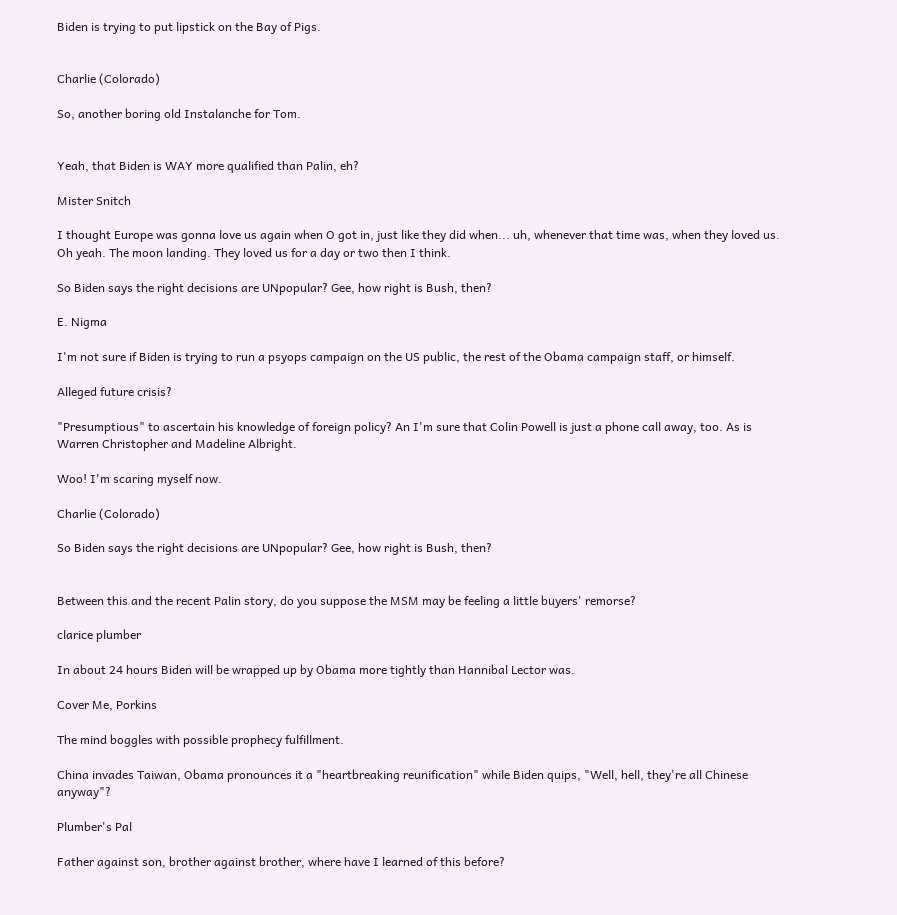Biden is trying to put lipstick on the Bay of Pigs.


Charlie (Colorado)

So, another boring old Instalanche for Tom.


Yeah, that Biden is WAY more qualified than Palin, eh?

Mister Snitch

I thought Europe was gonna love us again when O got in, just like they did when... uh, whenever that time was, when they loved us. Oh yeah. The moon landing. They loved us for a day or two then I think.

So Biden says the right decisions are UNpopular? Gee, how right is Bush, then?

E. Nigma

I'm not sure if Biden is trying to run a psyops campaign on the US public, the rest of the Obama campaign staff, or himself.

Alleged future crisis?

"Presumptious" to ascertain his knowledge of foreign policy? An I'm sure that Colin Powell is just a phone call away, too. As is Warren Christopher and Madeline Albright.

Woo! I'm scaring myself now.

Charlie (Colorado)

So Biden says the right decisions are UNpopular? Gee, how right is Bush, then?


Between this and the recent Palin story, do you suppose the MSM may be feeling a little buyers' remorse?

clarice plumber

In about 24 hours Biden will be wrapped up by Obama more tightly than Hannibal Lector was.

Cover Me, Porkins

The mind boggles with possible prophecy fulfillment.

China invades Taiwan, Obama pronounces it a "heartbreaking reunification" while Biden quips, "Well, hell, they're all Chinese anyway"?

Plumber's Pal

Father against son, brother against brother, where have I learned of this before?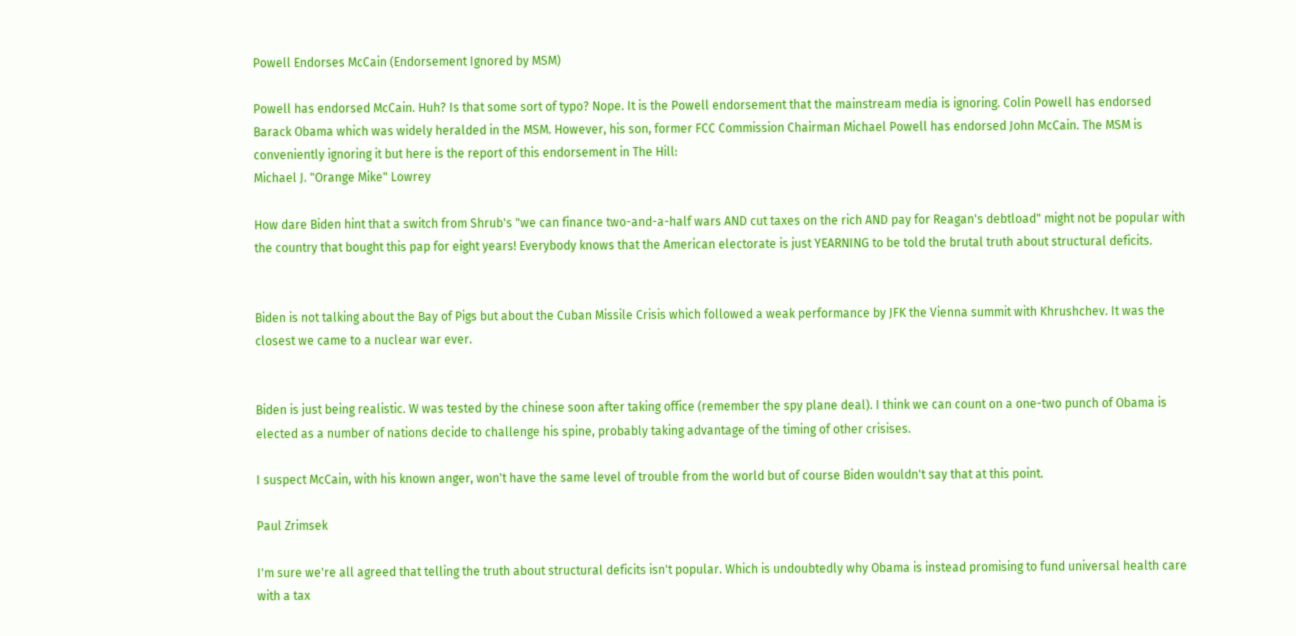Powell Endorses McCain (Endorsement Ignored by MSM)

Powell has endorsed McCain. Huh? Is that some sort of typo? Nope. It is the Powell endorsement that the mainstream media is ignoring. Colin Powell has endorsed Barack Obama which was widely heralded in the MSM. However, his son, former FCC Commission Chairman Michael Powell has endorsed John McCain. The MSM is conveniently ignoring it but here is the report of this endorsement in The Hill:
Michael J. "Orange Mike" Lowrey

How dare Biden hint that a switch from Shrub's "we can finance two-and-a-half wars AND cut taxes on the rich AND pay for Reagan's debtload" might not be popular with the country that bought this pap for eight years! Everybody knows that the American electorate is just YEARNING to be told the brutal truth about structural deficits.


Biden is not talking about the Bay of Pigs but about the Cuban Missile Crisis which followed a weak performance by JFK the Vienna summit with Khrushchev. It was the closest we came to a nuclear war ever.


Biden is just being realistic. W was tested by the chinese soon after taking office (remember the spy plane deal). I think we can count on a one-two punch of Obama is elected as a number of nations decide to challenge his spine, probably taking advantage of the timing of other crisises.

I suspect McCain, with his known anger, won't have the same level of trouble from the world but of course Biden wouldn't say that at this point.

Paul Zrimsek

I'm sure we're all agreed that telling the truth about structural deficits isn't popular. Which is undoubtedly why Obama is instead promising to fund universal health care with a tax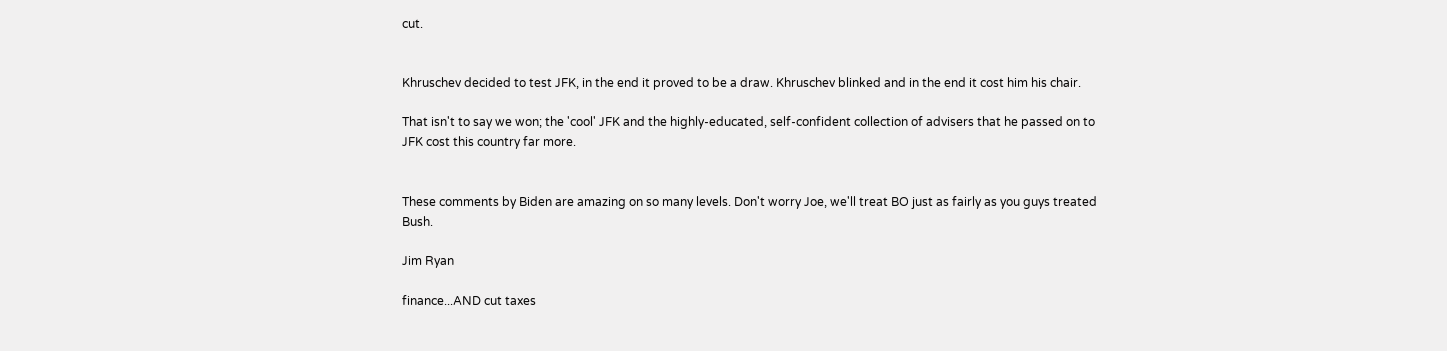cut.


Khruschev decided to test JFK, in the end it proved to be a draw. Khruschev blinked and in the end it cost him his chair.

That isn't to say we won; the 'cool' JFK and the highly-educated, self-confident collection of advisers that he passed on to JFK cost this country far more.


These comments by Biden are amazing on so many levels. Don't worry Joe, we'll treat BO just as fairly as you guys treated Bush.

Jim Ryan

finance...AND cut taxes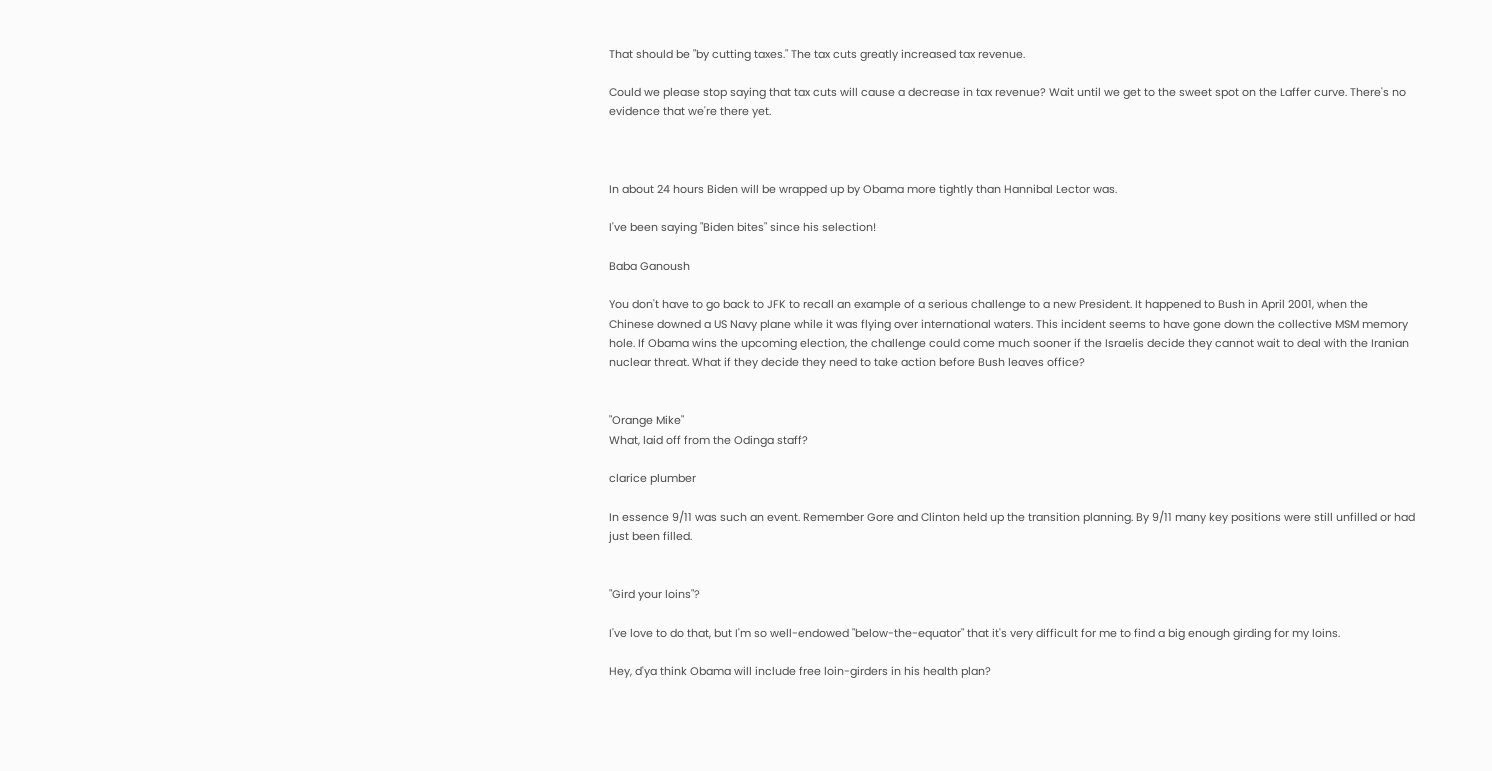That should be "by cutting taxes." The tax cuts greatly increased tax revenue.

Could we please stop saying that tax cuts will cause a decrease in tax revenue? Wait until we get to the sweet spot on the Laffer curve. There's no evidence that we're there yet.



In about 24 hours Biden will be wrapped up by Obama more tightly than Hannibal Lector was.

I've been saying "Biden bites" since his selection!

Baba Ganoush

You don't have to go back to JFK to recall an example of a serious challenge to a new President. It happened to Bush in April 2001, when the Chinese downed a US Navy plane while it was flying over international waters. This incident seems to have gone down the collective MSM memory hole. If Obama wins the upcoming election, the challenge could come much sooner if the Israelis decide they cannot wait to deal with the Iranian nuclear threat. What if they decide they need to take action before Bush leaves office?


"Orange Mike"
What, laid off from the Odinga staff?

clarice plumber

In essence 9/11 was such an event. Remember Gore and Clinton held up the transition planning. By 9/11 many key positions were still unfilled or had just been filled.


"Gird your loins"?

I've love to do that, but I'm so well-endowed "below-the-equator" that it's very difficult for me to find a big enough girding for my loins.

Hey, d'ya think Obama will include free loin-girders in his health plan?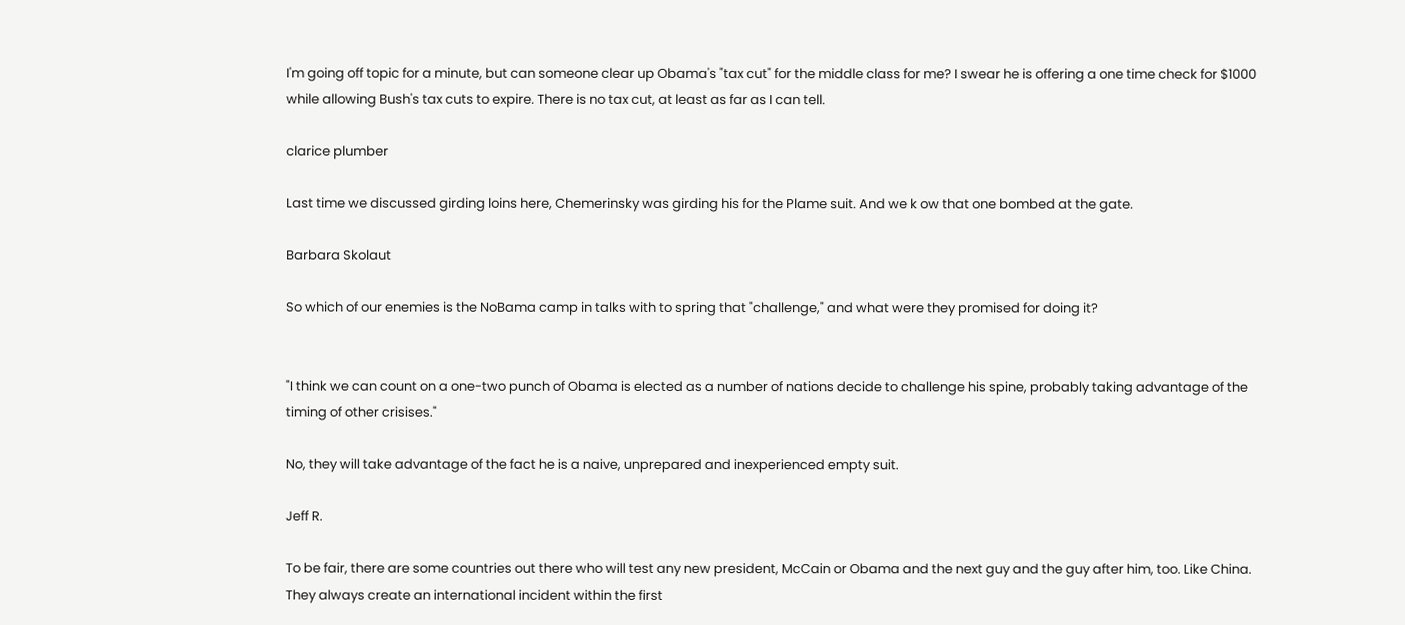I'm going off topic for a minute, but can someone clear up Obama's "tax cut" for the middle class for me? I swear he is offering a one time check for $1000 while allowing Bush's tax cuts to expire. There is no tax cut, at least as far as I can tell.

clarice plumber

Last time we discussed girding loins here, Chemerinsky was girding his for the Plame suit. And we k ow that one bombed at the gate.

Barbara Skolaut

So which of our enemies is the NoBama camp in talks with to spring that "challenge," and what were they promised for doing it?


"I think we can count on a one-two punch of Obama is elected as a number of nations decide to challenge his spine, probably taking advantage of the timing of other crisises."

No, they will take advantage of the fact he is a naive, unprepared and inexperienced empty suit.

Jeff R.

To be fair, there are some countries out there who will test any new president, McCain or Obama and the next guy and the guy after him, too. Like China. They always create an international incident within the first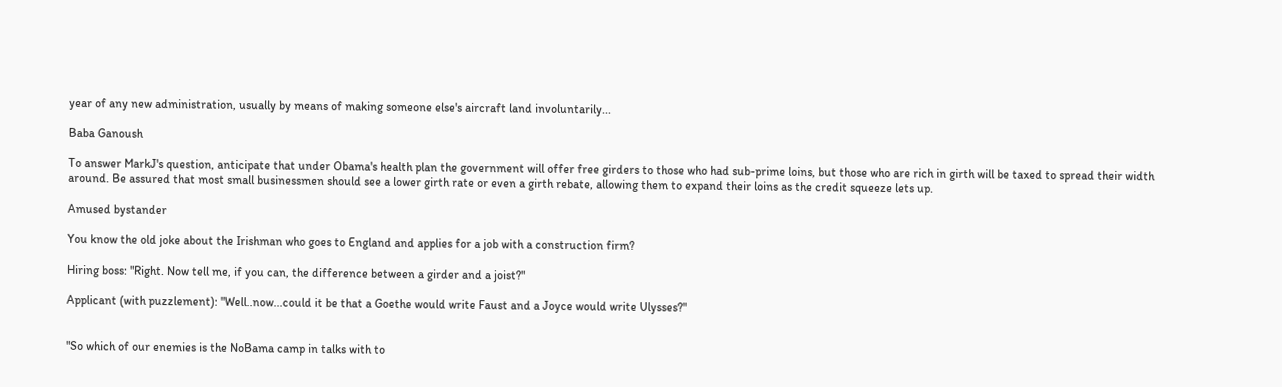year of any new administration, usually by means of making someone else's aircraft land involuntarily...

Baba Ganoush

To answer MarkJ's question, anticipate that under Obama's health plan the government will offer free girders to those who had sub-prime loins, but those who are rich in girth will be taxed to spread their width around. Be assured that most small businessmen should see a lower girth rate or even a girth rebate, allowing them to expand their loins as the credit squeeze lets up.

Amused bystander

You know the old joke about the Irishman who goes to England and applies for a job with a construction firm?

Hiring boss: "Right. Now tell me, if you can, the difference between a girder and a joist?"

Applicant (with puzzlement): "Well..now...could it be that a Goethe would write Faust and a Joyce would write Ulysses?"


"So which of our enemies is the NoBama camp in talks with to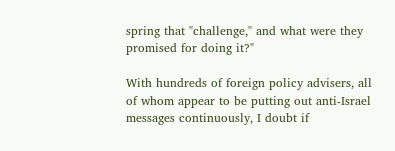spring that "challenge," and what were they promised for doing it?"

With hundreds of foreign policy advisers, all of whom appear to be putting out anti-Israel messages continuously, I doubt if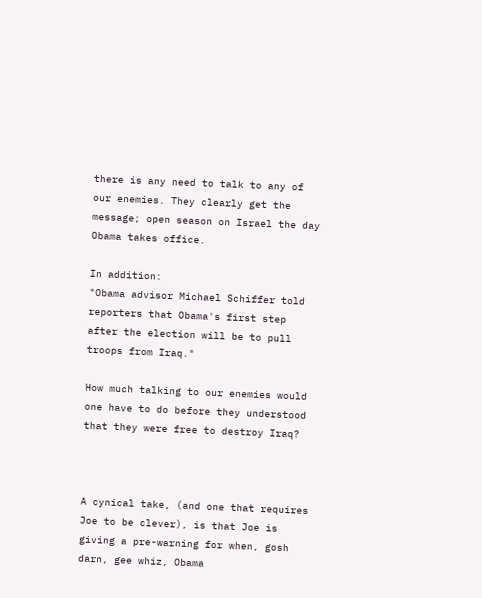there is any need to talk to any of our enemies. They clearly get the message; open season on Israel the day Obama takes office.

In addition:
"Obama advisor Michael Schiffer told reporters that Obama's first step after the election will be to pull troops from Iraq."

How much talking to our enemies would one have to do before they understood that they were free to destroy Iraq?



A cynical take, (and one that requires Joe to be clever), is that Joe is giving a pre-warning for when, gosh darn, gee whiz, Obama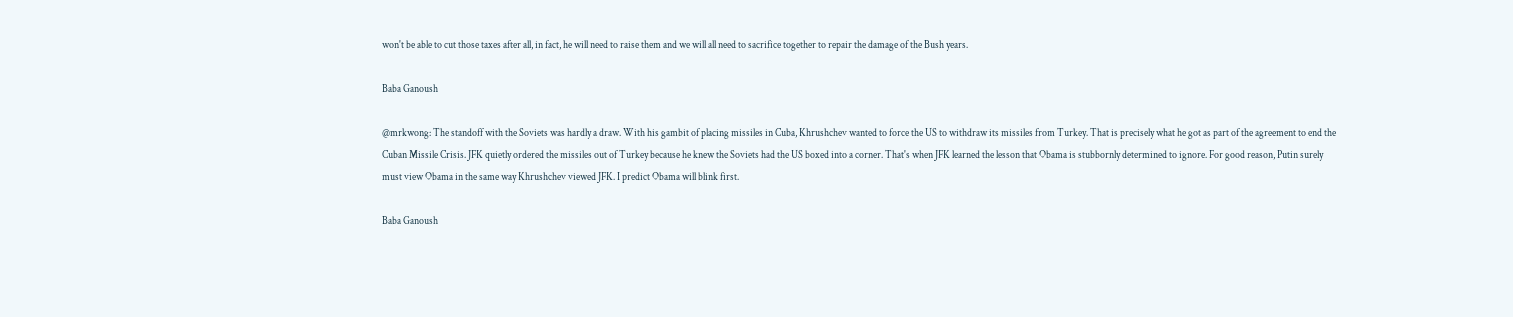won't be able to cut those taxes after all, in fact, he will need to raise them and we will all need to sacrifice together to repair the damage of the Bush years.

Baba Ganoush

@mrkwong: The standoff with the Soviets was hardly a draw. With his gambit of placing missiles in Cuba, Khrushchev wanted to force the US to withdraw its missiles from Turkey. That is precisely what he got as part of the agreement to end the Cuban Missile Crisis. JFK quietly ordered the missiles out of Turkey because he knew the Soviets had the US boxed into a corner. That's when JFK learned the lesson that Obama is stubbornly determined to ignore. For good reason, Putin surely must view Obama in the same way Khrushchev viewed JFK. I predict Obama will blink first.

Baba Ganoush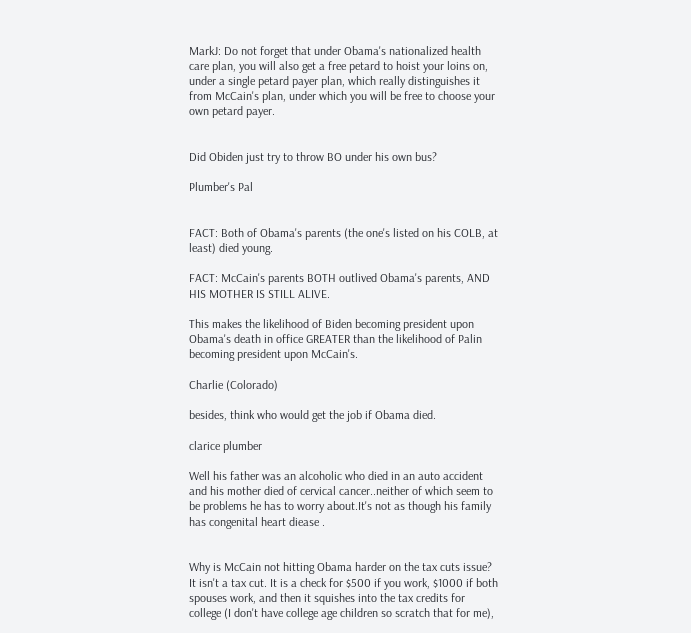MarkJ: Do not forget that under Obama's nationalized health care plan, you will also get a free petard to hoist your loins on, under a single petard payer plan, which really distinguishes it from McCain's plan, under which you will be free to choose your own petard payer.


Did Obiden just try to throw BO under his own bus?

Plumber's Pal


FACT: Both of Obama's parents (the one's listed on his COLB, at least) died young.

FACT: McCain's parents BOTH outlived Obama's parents, AND HIS MOTHER IS STILL ALIVE.

This makes the likelihood of Biden becoming president upon Obama's death in office GREATER than the likelihood of Palin becoming president upon McCain's.

Charlie (Colorado)

besides, think who would get the job if Obama died.

clarice plumber

Well his father was an alcoholic who died in an auto accident and his mother died of cervical cancer..neither of which seem to be problems he has to worry about.It's not as though his family has congenital heart diease .


Why is McCain not hitting Obama harder on the tax cuts issue? It isn't a tax cut. It is a check for $500 if you work, $1000 if both spouses work, and then it squishes into the tax credits for college (I don't have college age children so scratch that for me),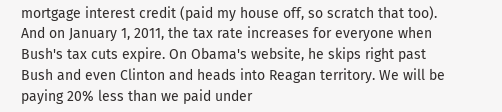mortgage interest credit (paid my house off, so scratch that too). And on January 1, 2011, the tax rate increases for everyone when Bush's tax cuts expire. On Obama's website, he skips right past Bush and even Clinton and heads into Reagan territory. We will be paying 20% less than we paid under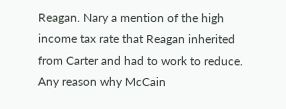Reagan. Nary a mention of the high income tax rate that Reagan inherited from Carter and had to work to reduce. Any reason why McCain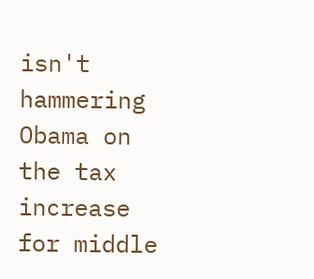isn't hammering Obama on the tax increase for middle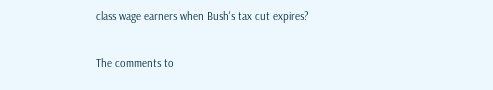class wage earners when Bush's tax cut expires?

The comments to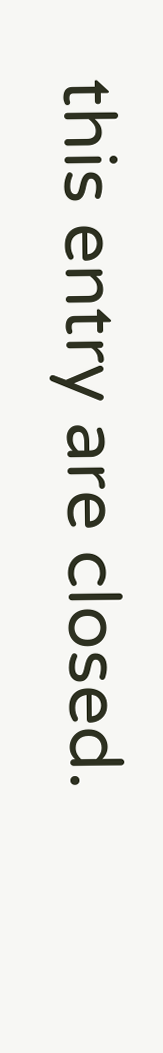this entry are closed.